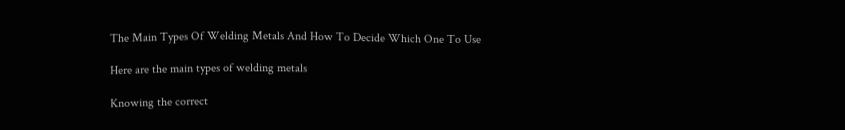The Main Types Of Welding Metals And How To Decide Which One To Use

Here are the main types of welding metals

Knowing the correct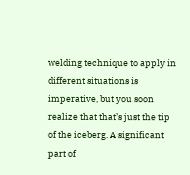welding technique to apply in different situations is imperative, but you soon realize that that’s just the tip of the iceberg. A significant part of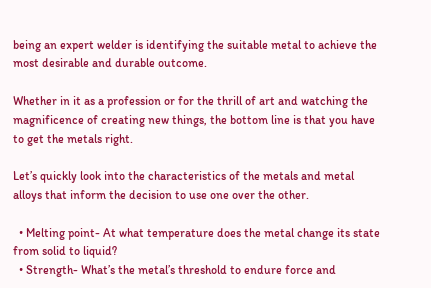being an expert welder is identifying the suitable metal to achieve the most desirable and durable outcome.

Whether in it as a profession or for the thrill of art and watching the magnificence of creating new things, the bottom line is that you have to get the metals right.

Let’s quickly look into the characteristics of the metals and metal alloys that inform the decision to use one over the other.

  • Melting point- At what temperature does the metal change its state from solid to liquid?
  • Strength- What’s the metal’s threshold to endure force and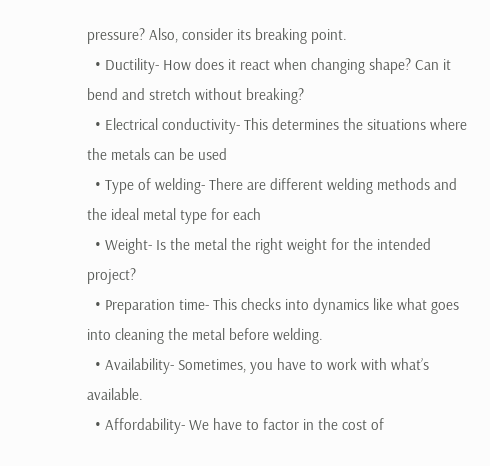pressure? Also, consider its breaking point.
  • Ductility- How does it react when changing shape? Can it bend and stretch without breaking?
  • Electrical conductivity- This determines the situations where the metals can be used
  • Type of welding- There are different welding methods and the ideal metal type for each
  • Weight- Is the metal the right weight for the intended project?
  • Preparation time- This checks into dynamics like what goes into cleaning the metal before welding.
  • Availability- Sometimes, you have to work with what’s available.
  • Affordability- We have to factor in the cost of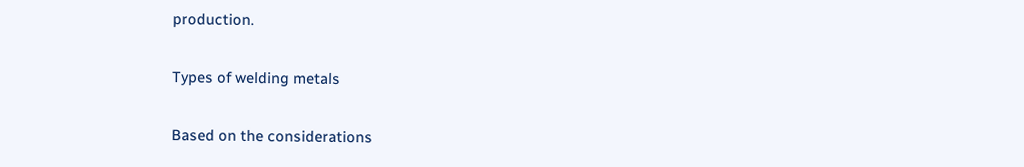production.

Types of welding metals

Based on the considerations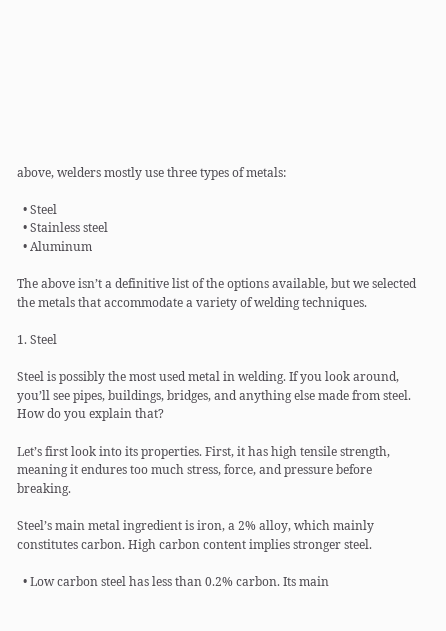above, welders mostly use three types of metals:

  • Steel
  • Stainless steel
  • Aluminum

The above isn’t a definitive list of the options available, but we selected the metals that accommodate a variety of welding techniques.

1. Steel

Steel is possibly the most used metal in welding. If you look around, you’ll see pipes, buildings, bridges, and anything else made from steel. How do you explain that?

Let’s first look into its properties. First, it has high tensile strength, meaning it endures too much stress, force, and pressure before breaking.

Steel’s main metal ingredient is iron, a 2% alloy, which mainly constitutes carbon. High carbon content implies stronger steel.

  • Low carbon steel has less than 0.2% carbon. Its main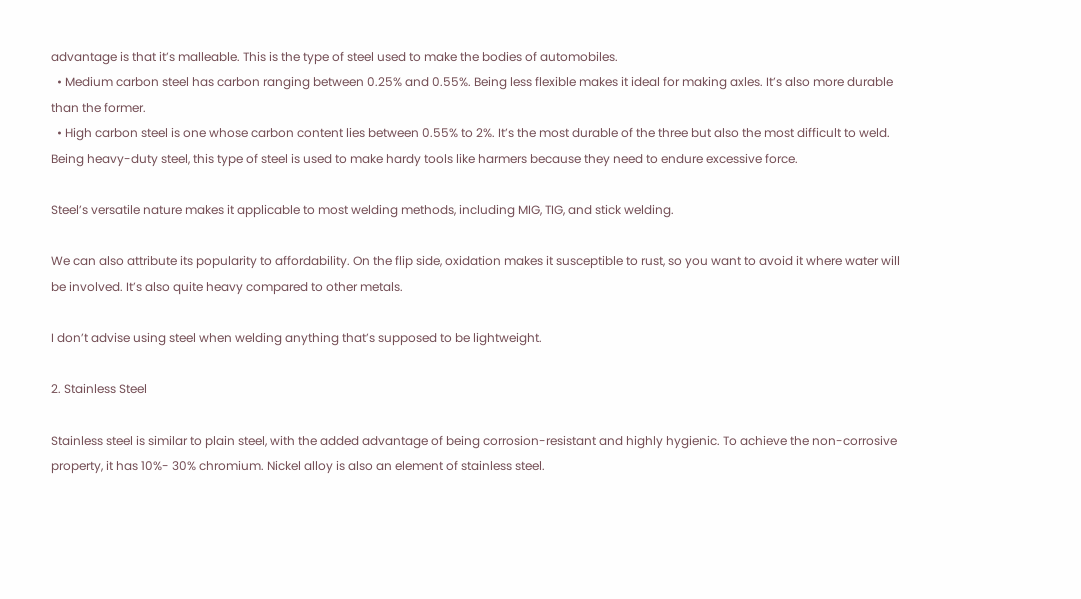advantage is that it’s malleable. This is the type of steel used to make the bodies of automobiles.
  • Medium carbon steel has carbon ranging between 0.25% and 0.55%. Being less flexible makes it ideal for making axles. It’s also more durable than the former.
  • High carbon steel is one whose carbon content lies between 0.55% to 2%. It’s the most durable of the three but also the most difficult to weld. Being heavy-duty steel, this type of steel is used to make hardy tools like harmers because they need to endure excessive force.

Steel’s versatile nature makes it applicable to most welding methods, including MIG, TIG, and stick welding.

We can also attribute its popularity to affordability. On the flip side, oxidation makes it susceptible to rust, so you want to avoid it where water will be involved. It’s also quite heavy compared to other metals.

I don’t advise using steel when welding anything that’s supposed to be lightweight.

2. Stainless Steel

Stainless steel is similar to plain steel, with the added advantage of being corrosion-resistant and highly hygienic. To achieve the non-corrosive property, it has 10%- 30% chromium. Nickel alloy is also an element of stainless steel.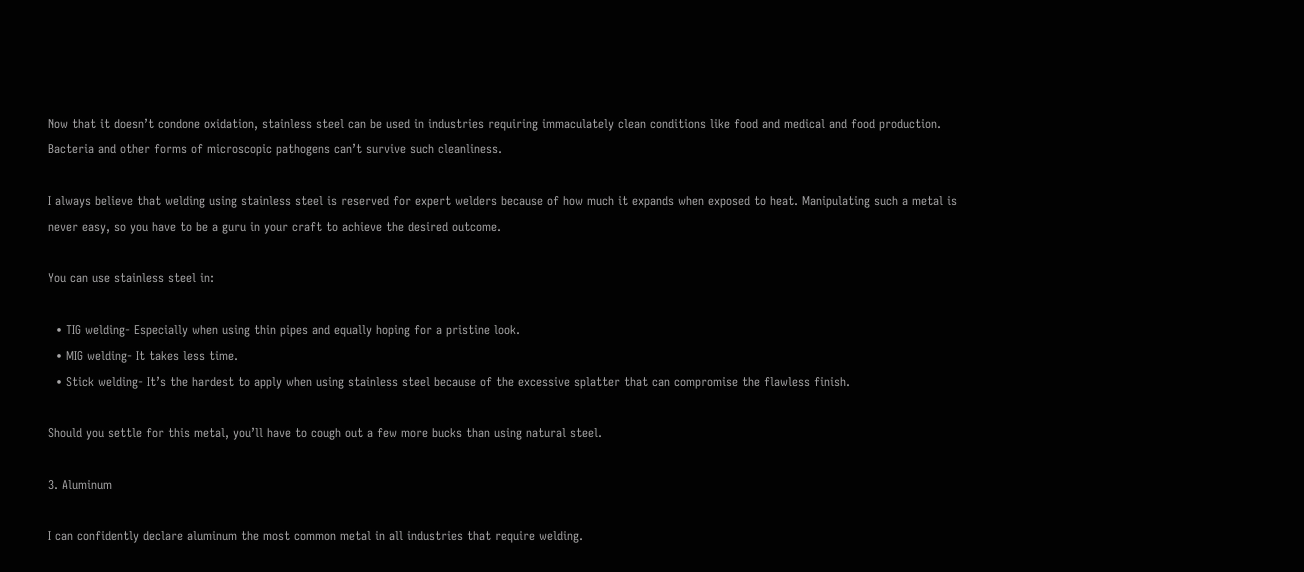Now that it doesn’t condone oxidation, stainless steel can be used in industries requiring immaculately clean conditions like food and medical and food production. Bacteria and other forms of microscopic pathogens can’t survive such cleanliness.

I always believe that welding using stainless steel is reserved for expert welders because of how much it expands when exposed to heat. Manipulating such a metal is never easy, so you have to be a guru in your craft to achieve the desired outcome.

You can use stainless steel in:

  • TIG welding- Especially when using thin pipes and equally hoping for a pristine look.
  • MIG welding- It takes less time.
  • Stick welding- It’s the hardest to apply when using stainless steel because of the excessive splatter that can compromise the flawless finish.

Should you settle for this metal, you’ll have to cough out a few more bucks than using natural steel.

3. Aluminum

I can confidently declare aluminum the most common metal in all industries that require welding.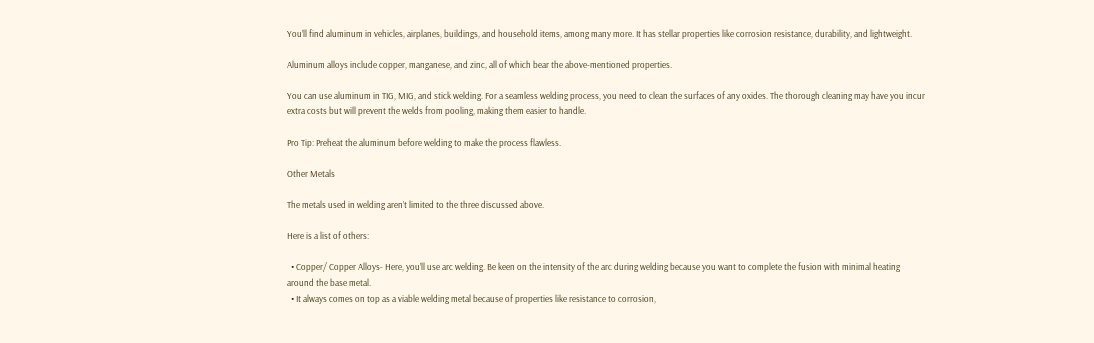You’ll find aluminum in vehicles, airplanes, buildings, and household items, among many more. It has stellar properties like corrosion resistance, durability, and lightweight.

Aluminum alloys include copper, manganese, and zinc, all of which bear the above-mentioned properties.

You can use aluminum in TIG, MIG, and stick welding. For a seamless welding process, you need to clean the surfaces of any oxides. The thorough cleaning may have you incur extra costs but will prevent the welds from pooling, making them easier to handle.

Pro Tip: Preheat the aluminum before welding to make the process flawless.

Other Metals

The metals used in welding aren’t limited to the three discussed above.

Here is a list of others:

  • Copper/ Copper Alloys- Here, you’ll use arc welding. Be keen on the intensity of the arc during welding because you want to complete the fusion with minimal heating around the base metal.
  • It always comes on top as a viable welding metal because of properties like resistance to corrosion,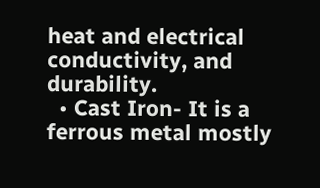heat and electrical conductivity, and durability.
  • Cast Iron- It is a ferrous metal mostly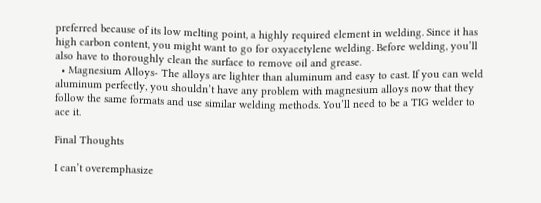preferred because of its low melting point, a highly required element in welding. Since it has high carbon content, you might want to go for oxyacetylene welding. Before welding, you’ll also have to thoroughly clean the surface to remove oil and grease.
  • Magnesium Alloys- The alloys are lighter than aluminum and easy to cast. If you can weld aluminum perfectly, you shouldn’t have any problem with magnesium alloys now that they follow the same formats and use similar welding methods. You’ll need to be a TIG welder to ace it.

Final Thoughts

I can’t overemphasize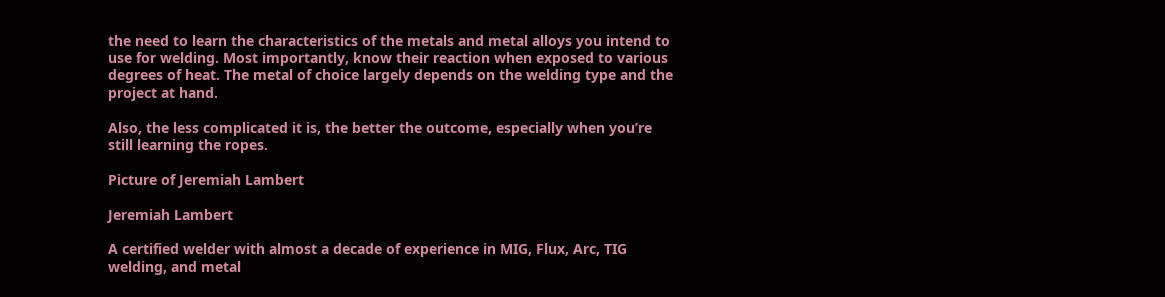the need to learn the characteristics of the metals and metal alloys you intend to use for welding. Most importantly, know their reaction when exposed to various degrees of heat. The metal of choice largely depends on the welding type and the project at hand.

Also, the less complicated it is, the better the outcome, especially when you’re still learning the ropes.

Picture of Jeremiah Lambert

Jeremiah Lambert

A certified welder with almost a decade of experience in MIG, Flux, Arc, TIG welding, and metal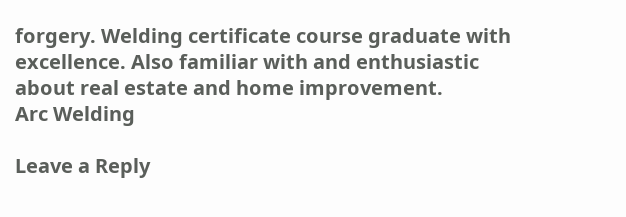forgery. Welding certificate course graduate with excellence. Also familiar with and enthusiastic about real estate and home improvement.
Arc Welding

Leave a Reply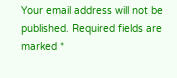Your email address will not be published. Required fields are marked *